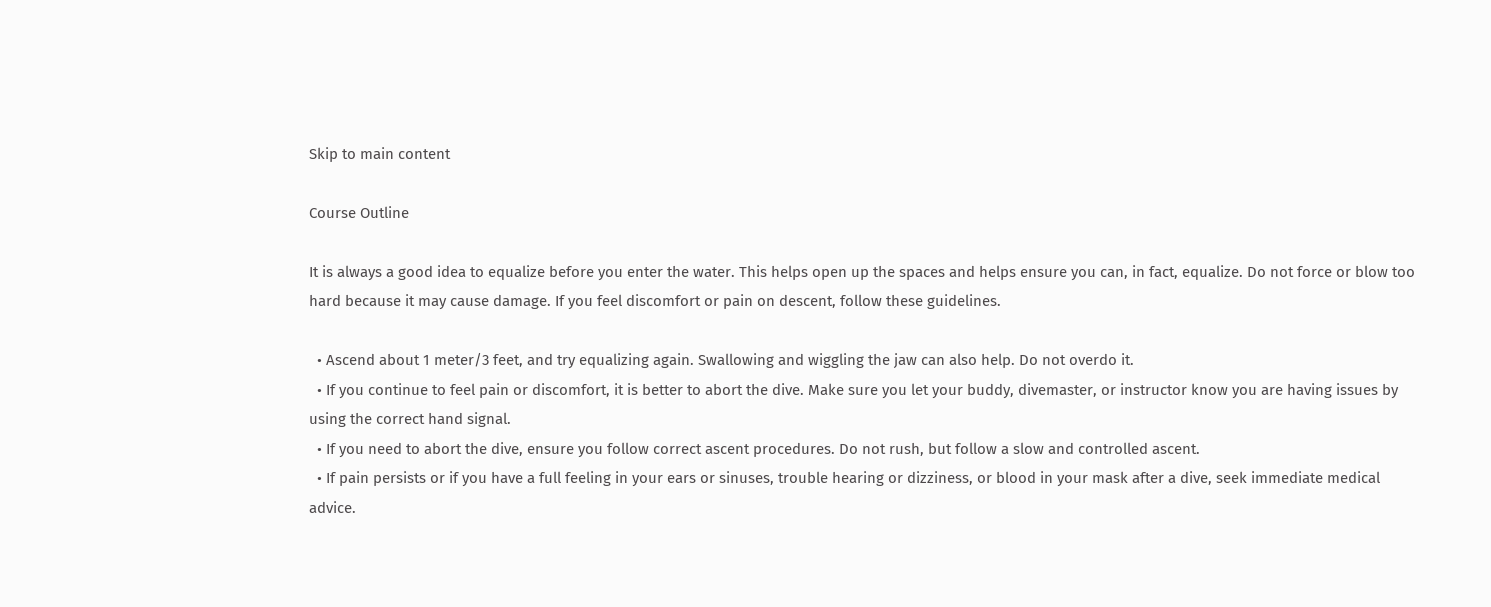Skip to main content

Course Outline

It is always a good idea to equalize before you enter the water. This helps open up the spaces and helps ensure you can, in fact, equalize. Do not force or blow too hard because it may cause damage. If you feel discomfort or pain on descent, follow these guidelines.

  • Ascend about 1 meter/3 feet, and try equalizing again. Swallowing and wiggling the jaw can also help. Do not overdo it.
  • If you continue to feel pain or discomfort, it is better to abort the dive. Make sure you let your buddy, divemaster, or instructor know you are having issues by using the correct hand signal.
  • If you need to abort the dive, ensure you follow correct ascent procedures. Do not rush, but follow a slow and controlled ascent.
  • If pain persists or if you have a full feeling in your ears or sinuses, trouble hearing or dizziness, or blood in your mask after a dive, seek immediate medical advice.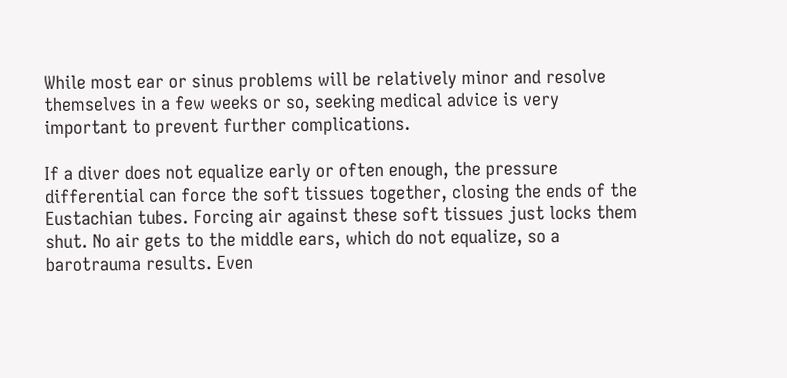While most ear or sinus problems will be relatively minor and resolve themselves in a few weeks or so, seeking medical advice is very important to prevent further complications.

If a diver does not equalize early or often enough, the pressure differential can force the soft tissues together, closing the ends of the Eustachian tubes. Forcing air against these soft tissues just locks them shut. No air gets to the middle ears, which do not equalize, so a barotrauma results. Even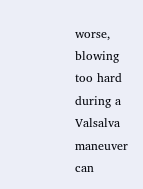worse, blowing too hard during a Valsalva maneuver can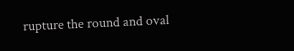rupture the round and oval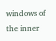windows of the inner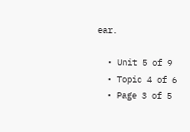ear.

  • Unit 5 of 9
  • Topic 4 of 6
  • Page 3 of 5